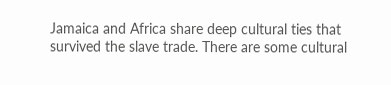Jamaica and Africa share deep cultural ties that survived the slave trade. There are some cultural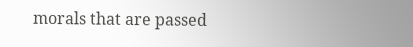morals that are passed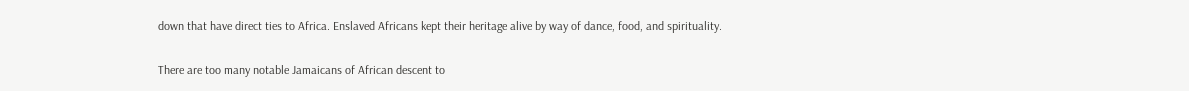down that have direct ties to Africa. Enslaved Africans kept their heritage alive by way of dance, food, and spirituality.

There are too many notable Jamaicans of African descent to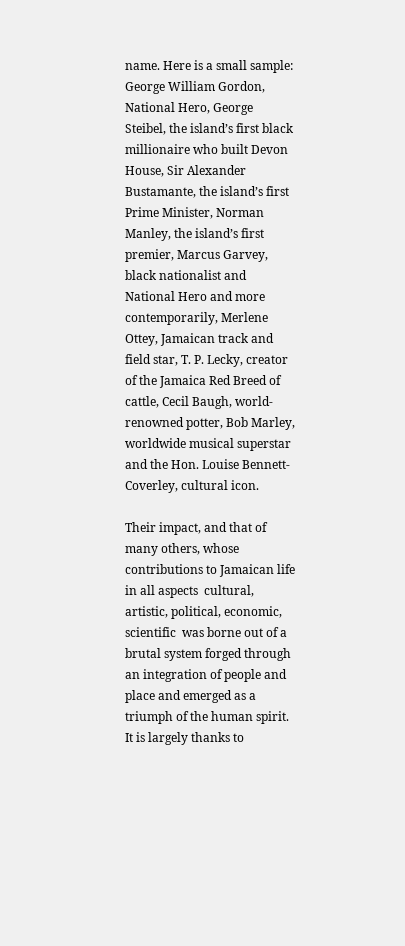name. Here is a small sample: George William Gordon, National Hero, George Steibel, the island’s first black millionaire who built Devon House, Sir Alexander Bustamante, the island’s first Prime Minister, Norman Manley, the island’s first premier, Marcus Garvey, black nationalist and National Hero and more contemporarily, Merlene Ottey, Jamaican track and field star, T. P. Lecky, creator of the Jamaica Red Breed of cattle, Cecil Baugh, world-renowned potter, Bob Marley, worldwide musical superstar and the Hon. Louise Bennett-Coverley, cultural icon.

Their impact, and that of many others, whose contributions to Jamaican life in all aspects  cultural, artistic, political, economic, scientific  was borne out of a brutal system forged through an integration of people and place and emerged as a triumph of the human spirit. It is largely thanks to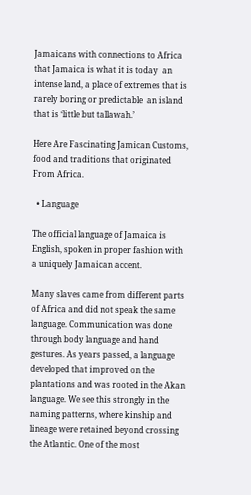Jamaicans with connections to Africa that Jamaica is what it is today  an intense land, a place of extremes that is rarely boring or predictable  an island that is ‘little but tallawah.’

Here Are Fascinating Jamican Customs, food and traditions that originated From Africa.

  • Language

The official language of Jamaica is English, spoken in proper fashion with a uniquely Jamaican accent.

Many slaves came from different parts of Africa and did not speak the same language. Communication was done through body language and hand gestures. As years passed, a language developed that improved on the plantations and was rooted in the Akan language. We see this strongly in the naming patterns, where kinship and lineage were retained beyond crossing the Atlantic. One of the most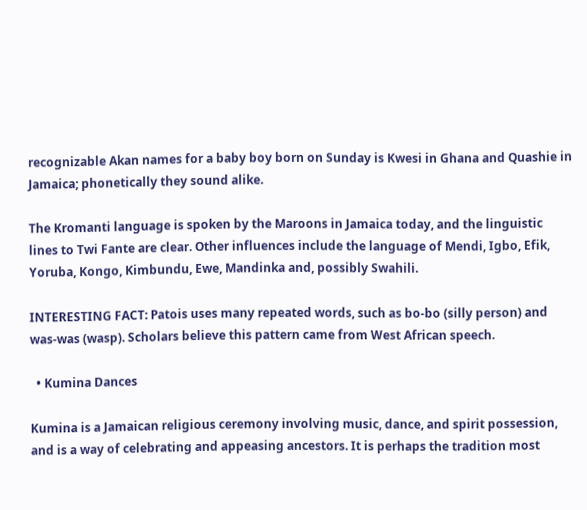recognizable Akan names for a baby boy born on Sunday is Kwesi in Ghana and Quashie in Jamaica; phonetically they sound alike.

The Kromanti language is spoken by the Maroons in Jamaica today, and the linguistic lines to Twi Fante are clear. Other influences include the language of Mendi, Igbo, Efik, Yoruba, Kongo, Kimbundu, Ewe, Mandinka and, possibly Swahili.

INTERESTING FACT: Patois uses many repeated words, such as bo-bo (silly person) and was-was (wasp). Scholars believe this pattern came from West African speech.

  • Kumina Dances

Kumina is a Jamaican religious ceremony involving music, dance, and spirit possession, and is a way of celebrating and appeasing ancestors. It is perhaps the tradition most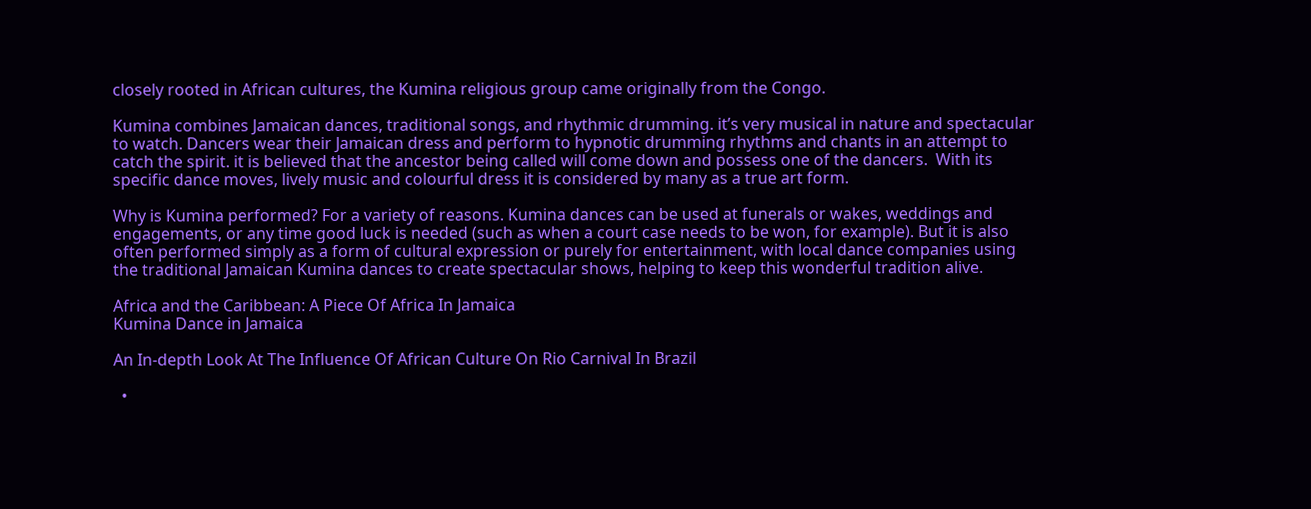closely rooted in African cultures, the Kumina religious group came originally from the Congo.

Kumina combines Jamaican dances, traditional songs, and rhythmic drumming. it’s very musical in nature and spectacular to watch. Dancers wear their Jamaican dress and perform to hypnotic drumming rhythms and chants in an attempt to catch the spirit. it is believed that the ancestor being called will come down and possess one of the dancers.  With its specific dance moves, lively music and colourful dress it is considered by many as a true art form.

Why is Kumina performed? For a variety of reasons. Kumina dances can be used at funerals or wakes, weddings and engagements, or any time good luck is needed (such as when a court case needs to be won, for example). But it is also often performed simply as a form of cultural expression or purely for entertainment, with local dance companies using the traditional Jamaican Kumina dances to create spectacular shows, helping to keep this wonderful tradition alive.

Africa and the Caribbean: A Piece Of Africa In Jamaica
Kumina Dance in Jamaica

An In-depth Look At The Influence Of African Culture On Rio Carnival In Brazil

  •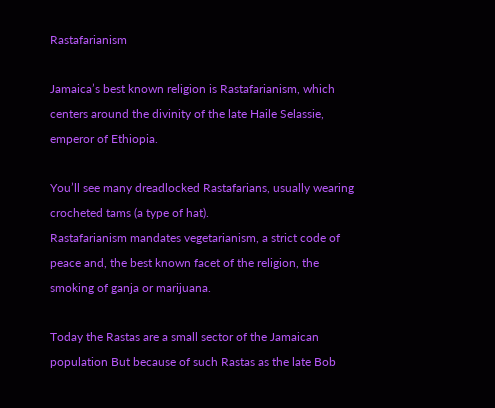Rastafarianism

Jamaica’s best known religion is Rastafarianism, which centers around the divinity of the late Haile Selassie, emperor of Ethiopia.

You’ll see many dreadlocked Rastafarians, usually wearing crocheted tams (a type of hat).
Rastafarianism mandates vegetarianism, a strict code of peace and, the best known facet of the religion, the smoking of ganja or marijuana.

Today the Rastas are a small sector of the Jamaican population But because of such Rastas as the late Bob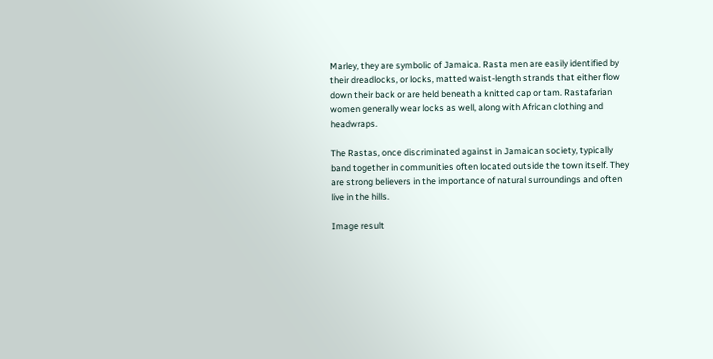Marley, they are symbolic of Jamaica. Rasta men are easily identified by their dreadlocks, or locks, matted waist-length strands that either flow down their back or are held beneath a knitted cap or tam. Rastafarian women generally wear locks as well, along with African clothing and headwraps.

The Rastas, once discriminated against in Jamaican society, typically band together in communities often located outside the town itself. They are strong believers in the importance of natural surroundings and often live in the hills.

Image result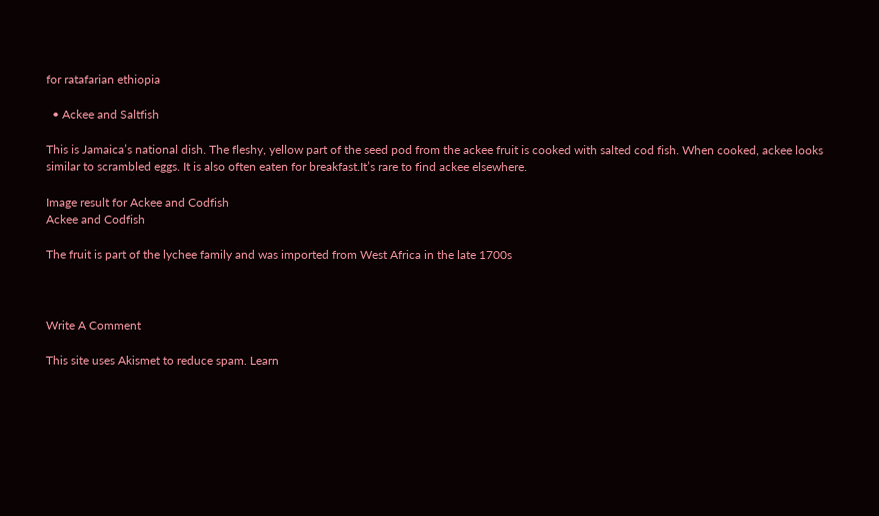for ratafarian ethiopia

  • Ackee and Saltfish

This is Jamaica’s national dish. The fleshy, yellow part of the seed pod from the ackee fruit is cooked with salted cod fish. When cooked, ackee looks similar to scrambled eggs. It is also often eaten for breakfast.It’s rare to find ackee elsewhere.

Image result for Ackee and Codfish
Ackee and Codfish

The fruit is part of the lychee family and was imported from West Africa in the late 1700s



Write A Comment

This site uses Akismet to reduce spam. Learn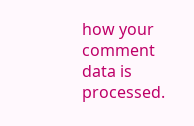how your comment data is processed.